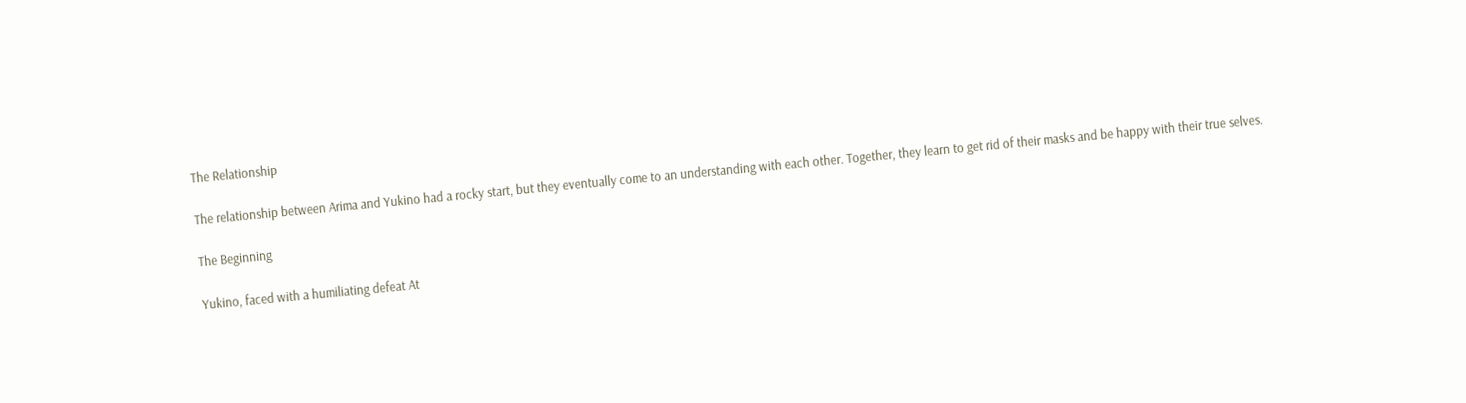The Relationship

The relationship between Arima and Yukino had a rocky start, but they eventually come to an understanding with each other. Together, they learn to get rid of their masks and be happy with their true selves.

The Beginning

Yukino, faced with a humiliating defeat At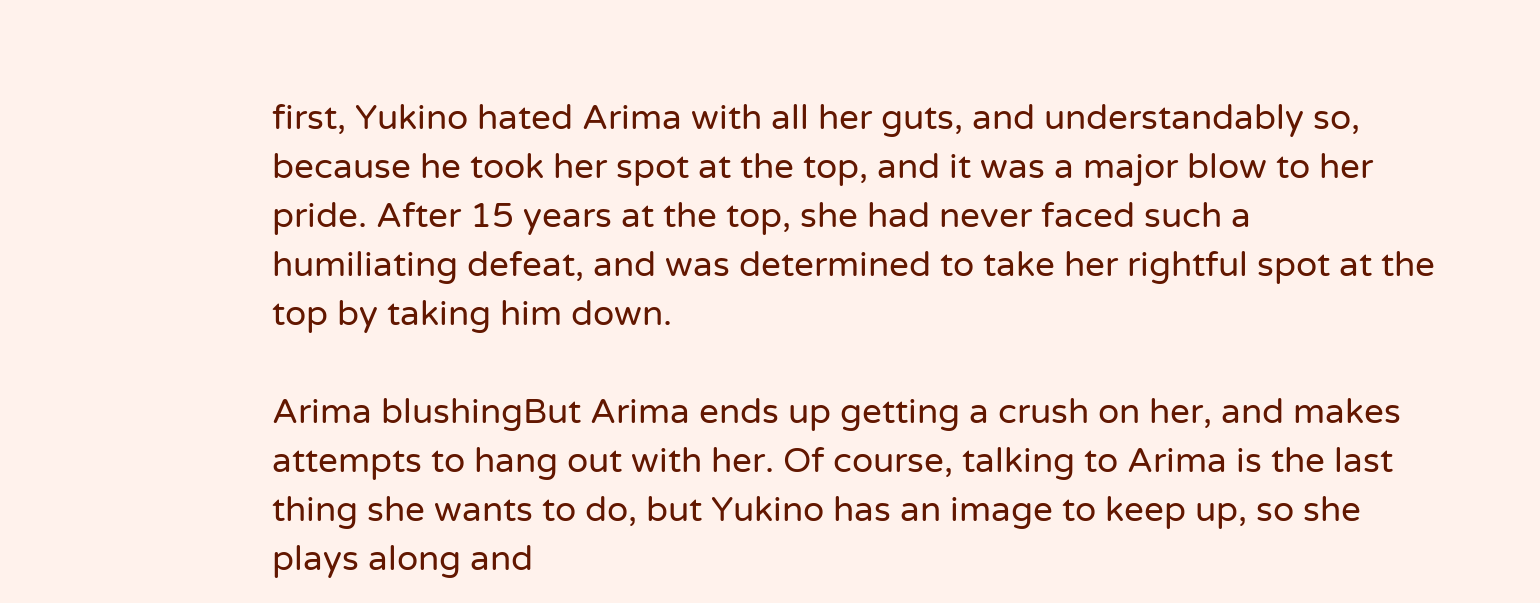first, Yukino hated Arima with all her guts, and understandably so, because he took her spot at the top, and it was a major blow to her pride. After 15 years at the top, she had never faced such a humiliating defeat, and was determined to take her rightful spot at the top by taking him down.

Arima blushingBut Arima ends up getting a crush on her, and makes attempts to hang out with her. Of course, talking to Arima is the last thing she wants to do, but Yukino has an image to keep up, so she plays along and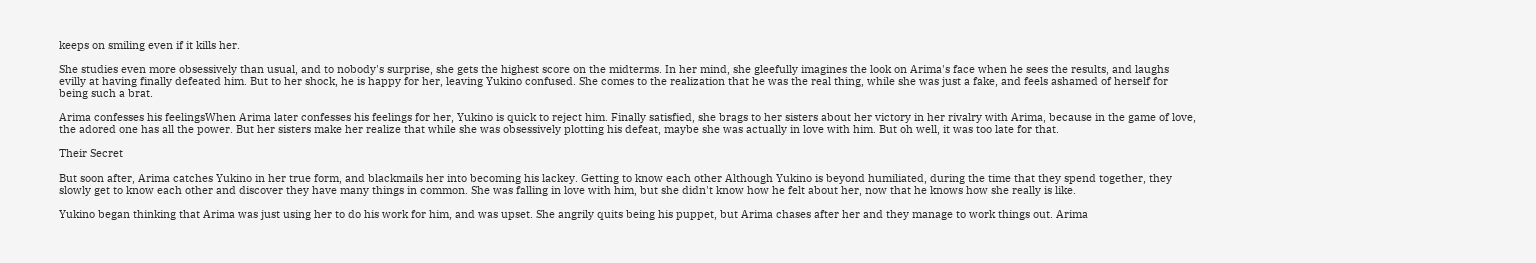keeps on smiling even if it kills her.

She studies even more obsessively than usual, and to nobody's surprise, she gets the highest score on the midterms. In her mind, she gleefully imagines the look on Arima's face when he sees the results, and laughs evilly at having finally defeated him. But to her shock, he is happy for her, leaving Yukino confused. She comes to the realization that he was the real thing, while she was just a fake, and feels ashamed of herself for being such a brat.

Arima confesses his feelingsWhen Arima later confesses his feelings for her, Yukino is quick to reject him. Finally satisfied, she brags to her sisters about her victory in her rivalry with Arima, because in the game of love, the adored one has all the power. But her sisters make her realize that while she was obsessively plotting his defeat, maybe she was actually in love with him. But oh well, it was too late for that.

Their Secret

But soon after, Arima catches Yukino in her true form, and blackmails her into becoming his lackey. Getting to know each other Although Yukino is beyond humiliated, during the time that they spend together, they slowly get to know each other and discover they have many things in common. She was falling in love with him, but she didn't know how he felt about her, now that he knows how she really is like.

Yukino began thinking that Arima was just using her to do his work for him, and was upset. She angrily quits being his puppet, but Arima chases after her and they manage to work things out. Arima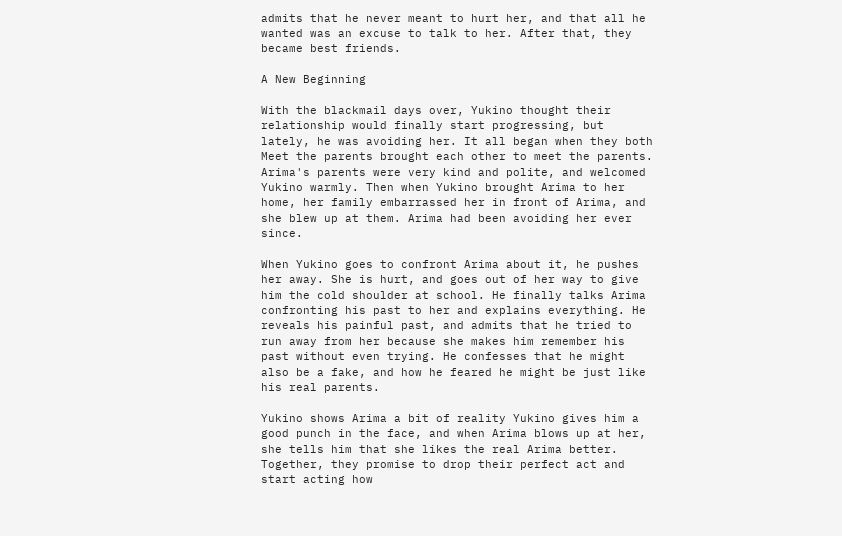admits that he never meant to hurt her, and that all he wanted was an excuse to talk to her. After that, they became best friends.

A New Beginning

With the blackmail days over, Yukino thought their relationship would finally start progressing, but lately, he was avoiding her. It all began when they both Meet the parents brought each other to meet the parents. Arima's parents were very kind and polite, and welcomed Yukino warmly. Then when Yukino brought Arima to her home, her family embarrassed her in front of Arima, and she blew up at them. Arima had been avoiding her ever since.

When Yukino goes to confront Arima about it, he pushes her away. She is hurt, and goes out of her way to give him the cold shoulder at school. He finally talks Arima confronting his past to her and explains everything. He reveals his painful past, and admits that he tried to run away from her because she makes him remember his past without even trying. He confesses that he might also be a fake, and how he feared he might be just like his real parents.

Yukino shows Arima a bit of reality Yukino gives him a good punch in the face, and when Arima blows up at her, she tells him that she likes the real Arima better. Together, they promise to drop their perfect act and start acting how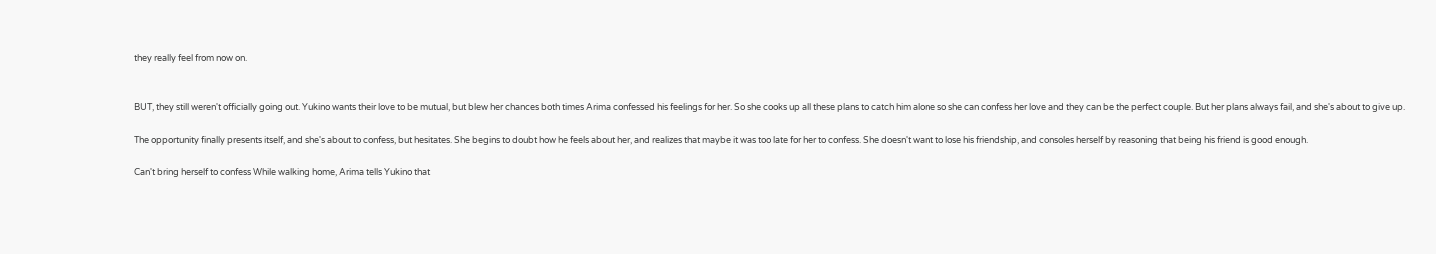they really feel from now on.


BUT, they still weren't officially going out. Yukino wants their love to be mutual, but blew her chances both times Arima confessed his feelings for her. So she cooks up all these plans to catch him alone so she can confess her love and they can be the perfect couple. But her plans always fail, and she's about to give up.

The opportunity finally presents itself, and she's about to confess, but hesitates. She begins to doubt how he feels about her, and realizes that maybe it was too late for her to confess. She doesn't want to lose his friendship, and consoles herself by reasoning that being his friend is good enough.

Can't bring herself to confess While walking home, Arima tells Yukino that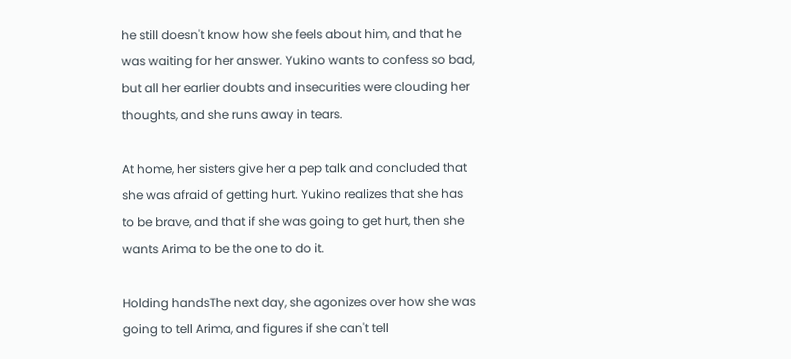he still doesn't know how she feels about him, and that he was waiting for her answer. Yukino wants to confess so bad, but all her earlier doubts and insecurities were clouding her thoughts, and she runs away in tears.

At home, her sisters give her a pep talk and concluded that she was afraid of getting hurt. Yukino realizes that she has to be brave, and that if she was going to get hurt, then she wants Arima to be the one to do it.

Holding handsThe next day, she agonizes over how she was going to tell Arima, and figures if she can't tell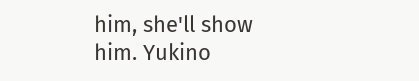him, she'll show him. Yukino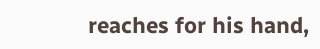reaches for his hand,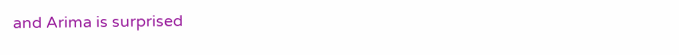and Arima is surprised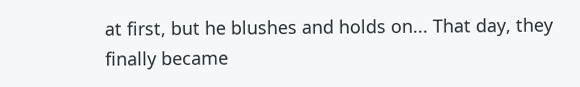at first, but he blushes and holds on... That day, they finally became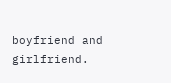boyfriend and girlfriend.